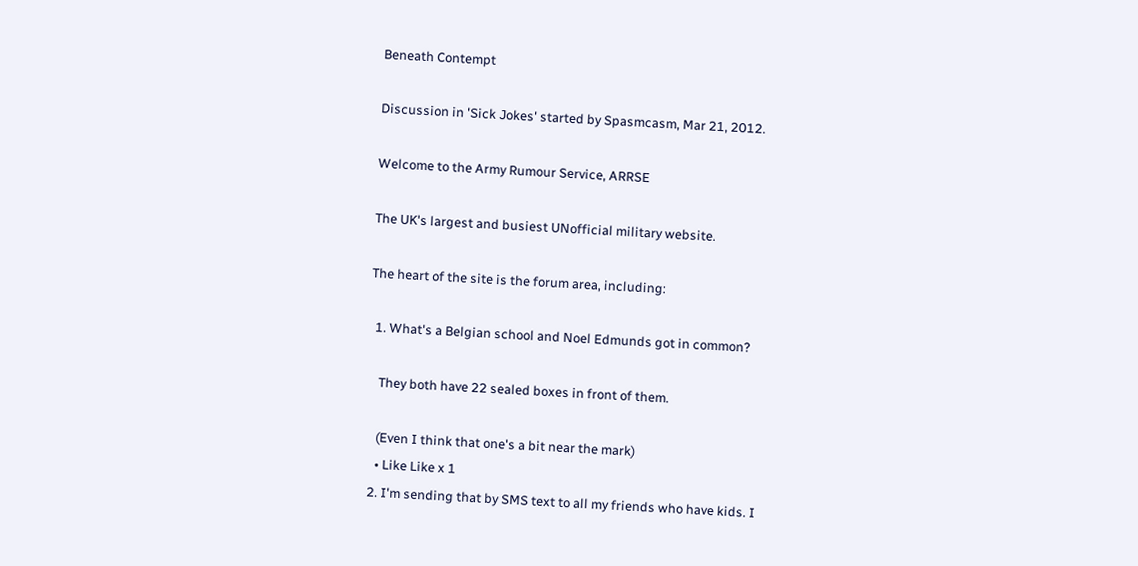Beneath Contempt

Discussion in 'Sick Jokes' started by Spasmcasm, Mar 21, 2012.

Welcome to the Army Rumour Service, ARRSE

The UK's largest and busiest UNofficial military website.

The heart of the site is the forum area, including:

  1. What's a Belgian school and Noel Edmunds got in common?

    They both have 22 sealed boxes in front of them.

    (Even I think that one's a bit near the mark)
    • Like Like x 1
  2. I'm sending that by SMS text to all my friends who have kids. I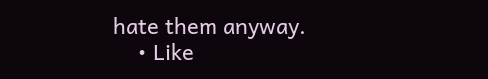hate them anyway.
    • Like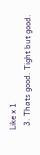Like x 1
  3. Thats good. Tight but good.